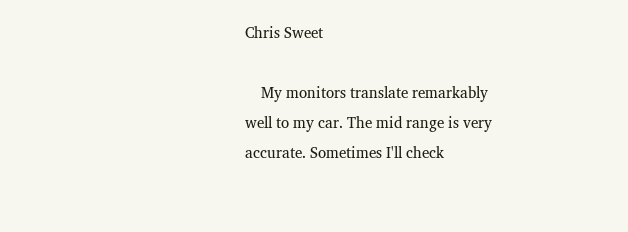Chris Sweet

    My monitors translate remarkably well to my car. The mid range is very accurate. Sometimes I'll check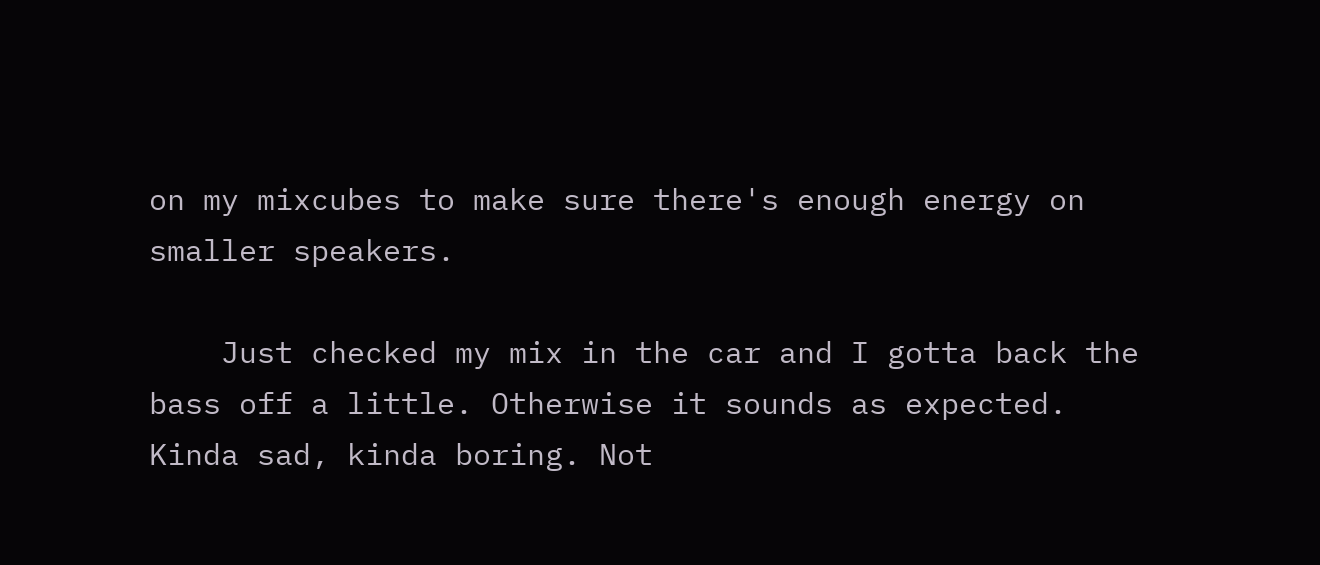on my mixcubes to make sure there's enough energy on smaller speakers.

    Just checked my mix in the car and I gotta back the bass off a little. Otherwise it sounds as expected. Kinda sad, kinda boring. Not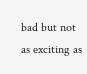bad but not as exciting as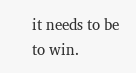it needs to be to win.